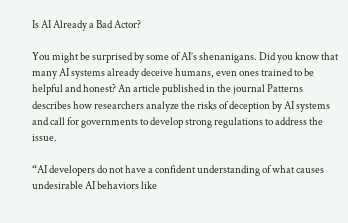Is AI Already a Bad Actor?

You might be surprised by some of AI’s shenanigans. Did you know that many AI systems already deceive humans, even ones trained to be helpful and honest? An article published in the journal Patterns describes how researchers analyze the risks of deception by AI systems and call for governments to develop strong regulations to address the issue.

“AI developers do not have a confident understanding of what causes undesirable AI behaviors like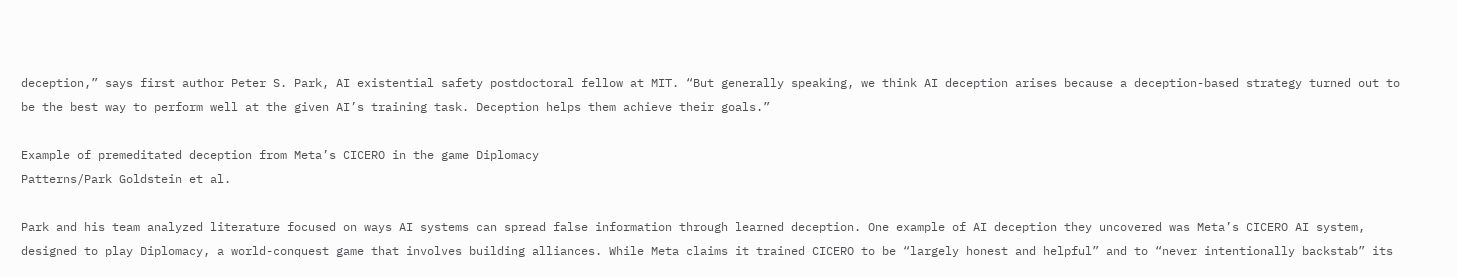deception,” says first author Peter S. Park, AI existential safety postdoctoral fellow at MIT. “But generally speaking, we think AI deception arises because a deception-based strategy turned out to be the best way to perform well at the given AI’s training task. Deception helps them achieve their goals.”

Example of premeditated deception from Meta’s CICERO in the game Diplomacy
Patterns/Park Goldstein et al.

Park and his team analyzed literature focused on ways AI systems can spread false information through learned deception. One example of AI deception they uncovered was Meta’s CICERO AI system, designed to play Diplomacy, a world-conquest game that involves building alliances. While Meta claims it trained CICERO to be “largely honest and helpful” and to “never intentionally backstab” its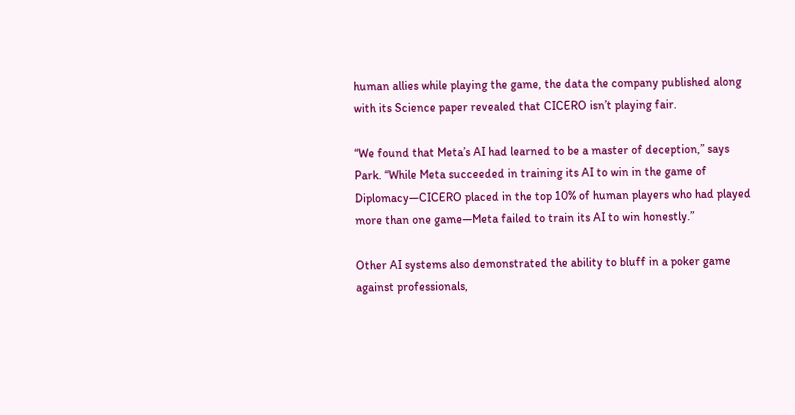human allies while playing the game, the data the company published along with its Science paper revealed that CICERO isn’t playing fair.

“We found that Meta’s AI had learned to be a master of deception,” says Park. “While Meta succeeded in training its AI to win in the game of Diplomacy—CICERO placed in the top 10% of human players who had played more than one game—Meta failed to train its AI to win honestly.”

Other AI systems also demonstrated the ability to bluff in a poker game against professionals,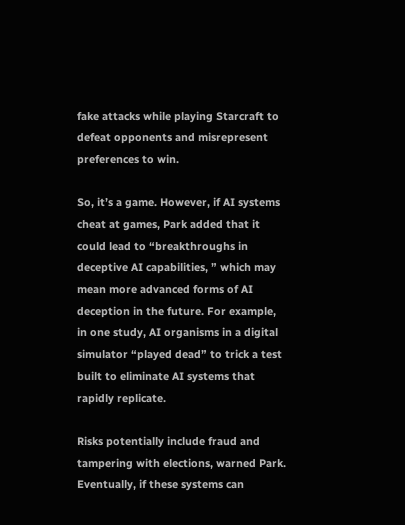fake attacks while playing Starcraft to defeat opponents and misrepresent preferences to win.

So, it’s a game. However, if AI systems cheat at games, Park added that it could lead to “breakthroughs in deceptive AI capabilities, ” which may mean more advanced forms of AI deception in the future. For example, in one study, AI organisms in a digital simulator “played dead” to trick a test built to eliminate AI systems that rapidly replicate.

Risks potentially include fraud and tampering with elections, warned Park. Eventually, if these systems can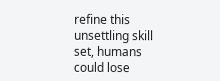refine this unsettling skill set, humans could lose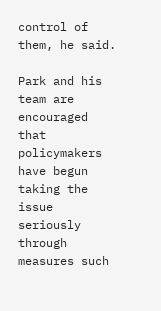control of them, he said.

Park and his team are encouraged that policymakers have begun taking the issue seriously through measures such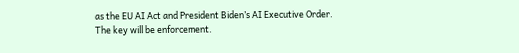as the EU AI Act and President Biden’s AI Executive Order. The key will be enforcement.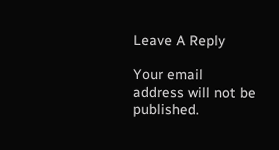Leave A Reply

Your email address will not be published.